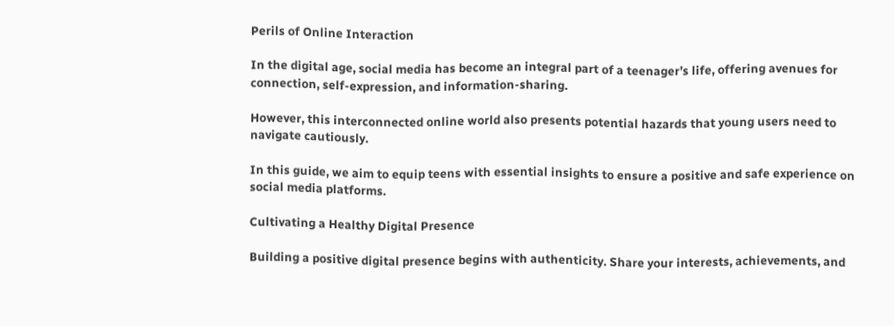Perils of Online Interaction

In the digital age, social media has become an integral part of a teenager’s life, offering avenues for connection, self-expression, and information-sharing.

However, this interconnected online world also presents potential hazards that young users need to navigate cautiously.

In this guide, we aim to equip teens with essential insights to ensure a positive and safe experience on social media platforms.

Cultivating a Healthy Digital Presence

Building a positive digital presence begins with authenticity. Share your interests, achievements, and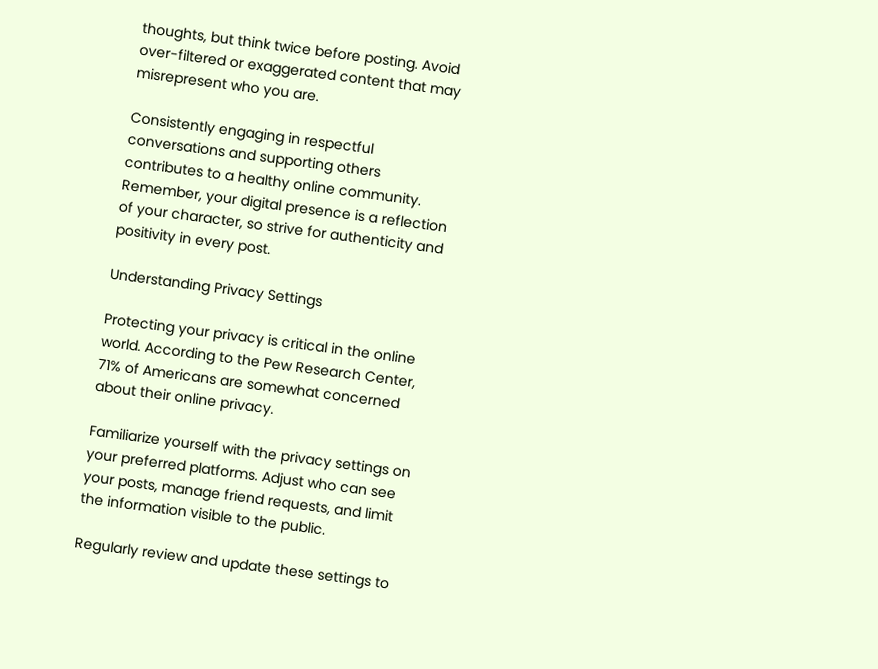thoughts, but think twice before posting. Avoid over-filtered or exaggerated content that may misrepresent who you are.

Consistently engaging in respectful conversations and supporting others contributes to a healthy online community. Remember, your digital presence is a reflection of your character, so strive for authenticity and positivity in every post.

Understanding Privacy Settings

Protecting your privacy is critical in the online world. According to the Pew Research Center, 71% of Americans are somewhat concerned about their online privacy.

Familiarize yourself with the privacy settings on your preferred platforms. Adjust who can see your posts, manage friend requests, and limit the information visible to the public.

Regularly review and update these settings to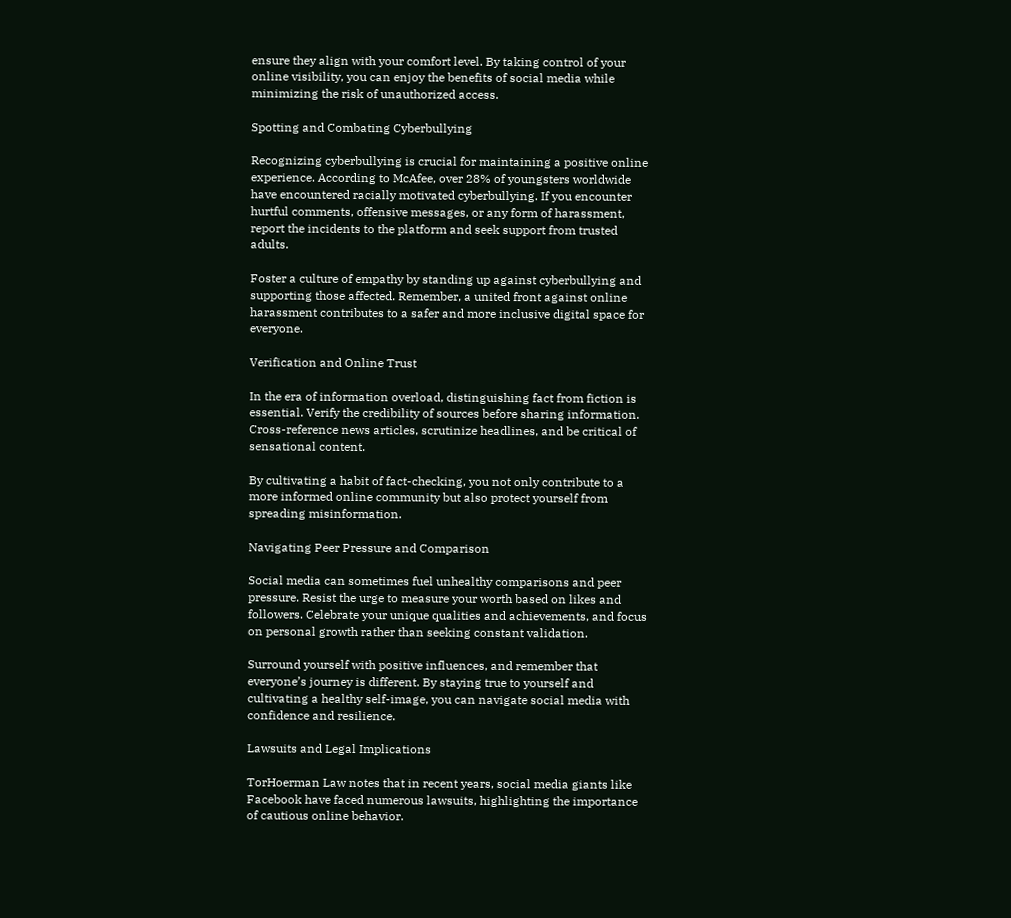ensure they align with your comfort level. By taking control of your online visibility, you can enjoy the benefits of social media while minimizing the risk of unauthorized access.

Spotting and Combating Cyberbullying

Recognizing cyberbullying is crucial for maintaining a positive online experience. According to McAfee, over 28% of youngsters worldwide have encountered racially motivated cyberbullying. If you encounter hurtful comments, offensive messages, or any form of harassment, report the incidents to the platform and seek support from trusted adults.

Foster a culture of empathy by standing up against cyberbullying and supporting those affected. Remember, a united front against online harassment contributes to a safer and more inclusive digital space for everyone.

Verification and Online Trust

In the era of information overload, distinguishing fact from fiction is essential. Verify the credibility of sources before sharing information. Cross-reference news articles, scrutinize headlines, and be critical of sensational content.

By cultivating a habit of fact-checking, you not only contribute to a more informed online community but also protect yourself from spreading misinformation.

Navigating Peer Pressure and Comparison

Social media can sometimes fuel unhealthy comparisons and peer pressure. Resist the urge to measure your worth based on likes and followers. Celebrate your unique qualities and achievements, and focus on personal growth rather than seeking constant validation.

Surround yourself with positive influences, and remember that everyone’s journey is different. By staying true to yourself and cultivating a healthy self-image, you can navigate social media with confidence and resilience.

Lawsuits and Legal Implications

TorHoerman Law notes that in recent years, social media giants like Facebook have faced numerous lawsuits, highlighting the importance of cautious online behavior.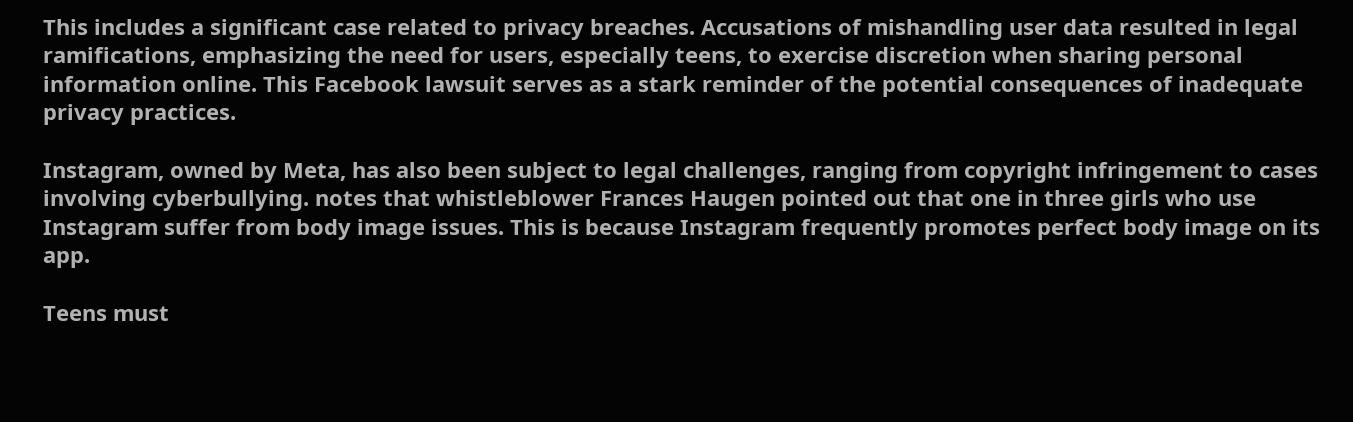This includes a significant case related to privacy breaches. Accusations of mishandling user data resulted in legal ramifications, emphasizing the need for users, especially teens, to exercise discretion when sharing personal information online. This Facebook lawsuit serves as a stark reminder of the potential consequences of inadequate privacy practices.

Instagram, owned by Meta, has also been subject to legal challenges, ranging from copyright infringement to cases involving cyberbullying. notes that whistleblower Frances Haugen pointed out that one in three girls who use Instagram suffer from body image issues. This is because Instagram frequently promotes perfect body image on its app.

Teens must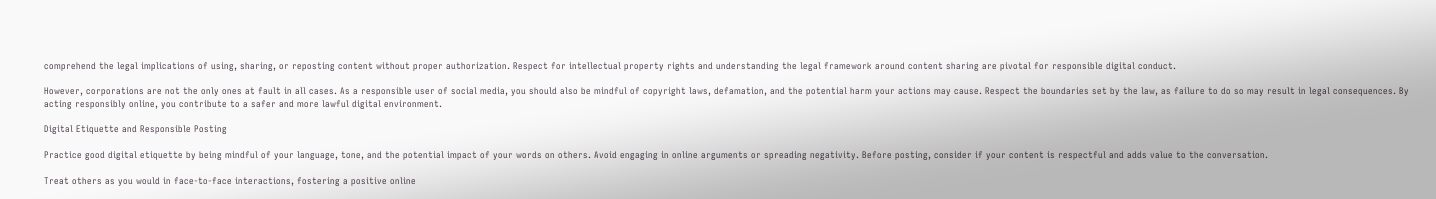comprehend the legal implications of using, sharing, or reposting content without proper authorization. Respect for intellectual property rights and understanding the legal framework around content sharing are pivotal for responsible digital conduct.

However, corporations are not the only ones at fault in all cases. As a responsible user of social media, you should also be mindful of copyright laws, defamation, and the potential harm your actions may cause. Respect the boundaries set by the law, as failure to do so may result in legal consequences. By acting responsibly online, you contribute to a safer and more lawful digital environment.

Digital Etiquette and Responsible Posting

Practice good digital etiquette by being mindful of your language, tone, and the potential impact of your words on others. Avoid engaging in online arguments or spreading negativity. Before posting, consider if your content is respectful and adds value to the conversation.

Treat others as you would in face-to-face interactions, fostering a positive online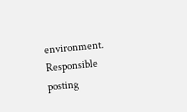environment. Responsible posting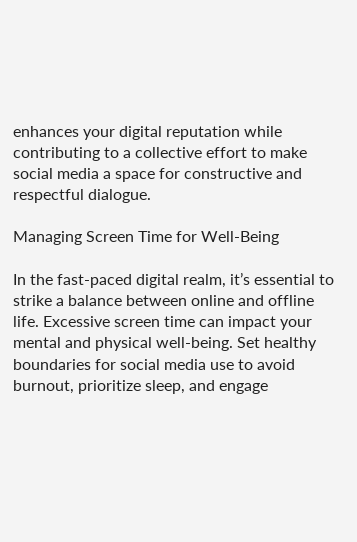enhances your digital reputation while contributing to a collective effort to make social media a space for constructive and respectful dialogue.

Managing Screen Time for Well-Being

In the fast-paced digital realm, it’s essential to strike a balance between online and offline life. Excessive screen time can impact your mental and physical well-being. Set healthy boundaries for social media use to avoid burnout, prioritize sleep, and engage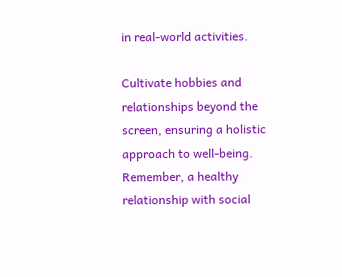in real-world activities.

Cultivate hobbies and relationships beyond the screen, ensuring a holistic approach to well-being. Remember, a healthy relationship with social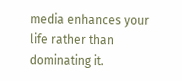media enhances your life rather than dominating it.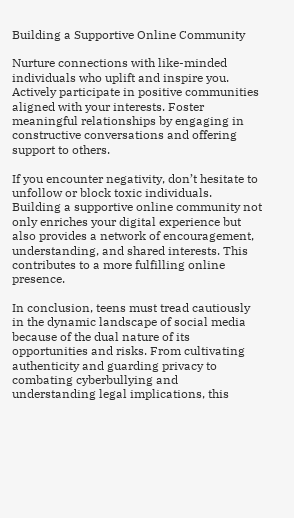Building a Supportive Online Community

Nurture connections with like-minded individuals who uplift and inspire you. Actively participate in positive communities aligned with your interests. Foster meaningful relationships by engaging in constructive conversations and offering support to others.

If you encounter negativity, don’t hesitate to unfollow or block toxic individuals. Building a supportive online community not only enriches your digital experience but also provides a network of encouragement, understanding, and shared interests. This contributes to a more fulfilling online presence.

In conclusion, teens must tread cautiously in the dynamic landscape of social media because of the dual nature of its opportunities and risks. From cultivating authenticity and guarding privacy to combating cyberbullying and understanding legal implications, this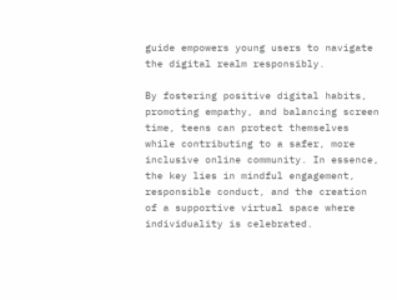guide empowers young users to navigate the digital realm responsibly.

By fostering positive digital habits, promoting empathy, and balancing screen time, teens can protect themselves while contributing to a safer, more inclusive online community. In essence, the key lies in mindful engagement, responsible conduct, and the creation of a supportive virtual space where individuality is celebrated.